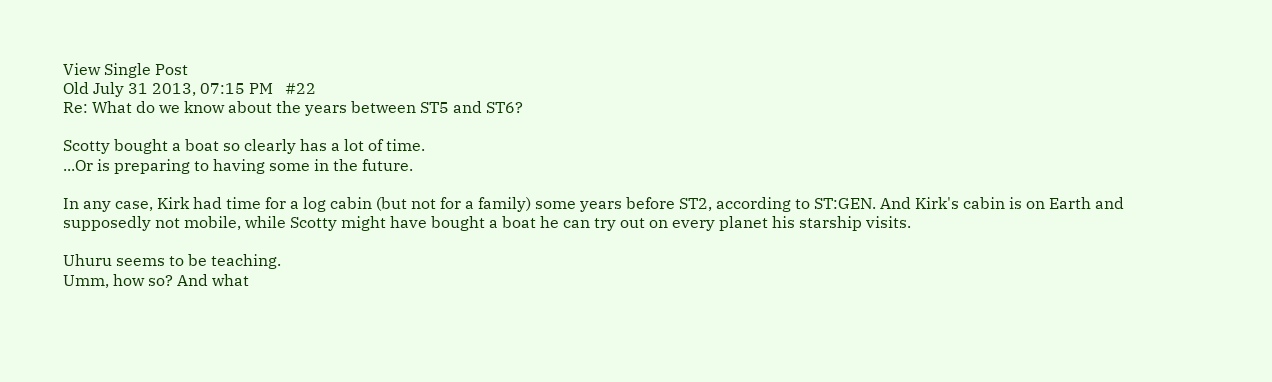View Single Post
Old July 31 2013, 07:15 PM   #22
Re: What do we know about the years between ST5 and ST6?

Scotty bought a boat so clearly has a lot of time.
...Or is preparing to having some in the future.

In any case, Kirk had time for a log cabin (but not for a family) some years before ST2, according to ST:GEN. And Kirk's cabin is on Earth and supposedly not mobile, while Scotty might have bought a boat he can try out on every planet his starship visits.

Uhuru seems to be teaching.
Umm, how so? And what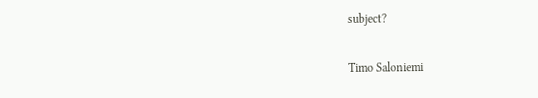subject?

Timo Saloniemi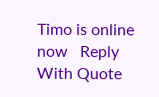Timo is online now   Reply With Quote